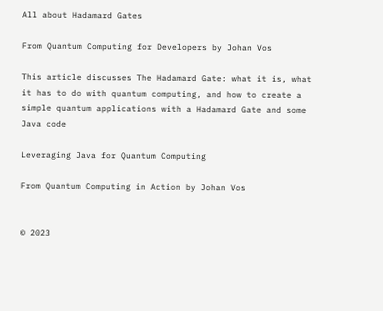All about Hadamard Gates

From Quantum Computing for Developers by Johan Vos

This article discusses The Hadamard Gate: what it is, what it has to do with quantum computing, and how to create a simple quantum applications with a Hadamard Gate and some Java code

Leveraging Java for Quantum Computing

From Quantum Computing in Action by Johan Vos


© 2023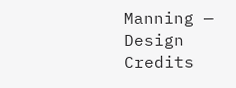Manning — Design Credits